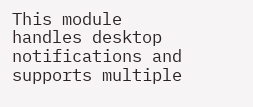This module handles desktop notifications and supports multiple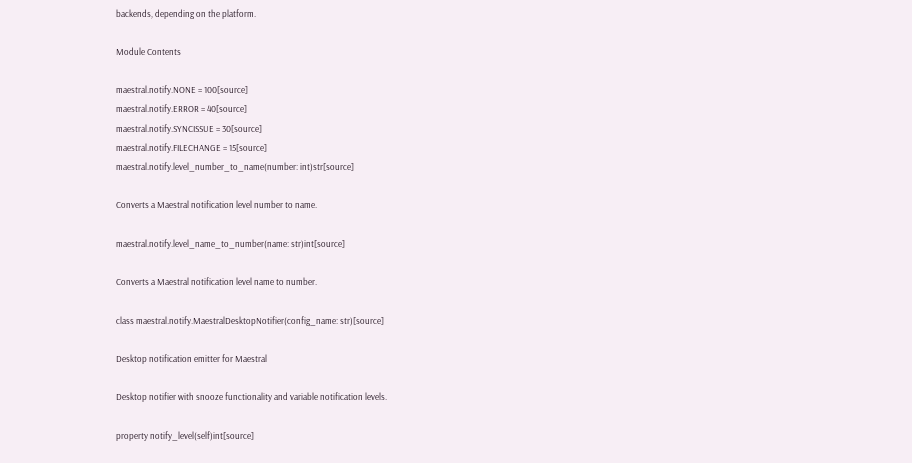backends, depending on the platform.

Module Contents

maestral.notify.NONE = 100[source]
maestral.notify.ERROR = 40[source]
maestral.notify.SYNCISSUE = 30[source]
maestral.notify.FILECHANGE = 15[source]
maestral.notify.level_number_to_name(number: int)str[source]

Converts a Maestral notification level number to name.

maestral.notify.level_name_to_number(name: str)int[source]

Converts a Maestral notification level name to number.

class maestral.notify.MaestralDesktopNotifier(config_name: str)[source]

Desktop notification emitter for Maestral

Desktop notifier with snooze functionality and variable notification levels.

property notify_level(self)int[source]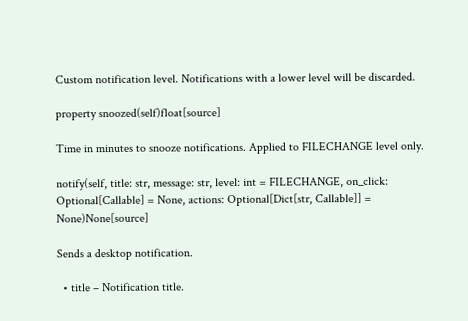Custom notification level. Notifications with a lower level will be discarded.

property snoozed(self)float[source]

Time in minutes to snooze notifications. Applied to FILECHANGE level only.

notify(self, title: str, message: str, level: int = FILECHANGE, on_click: Optional[Callable] = None, actions: Optional[Dict[str, Callable]] = None)None[source]

Sends a desktop notification.

  • title – Notification title.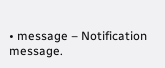• message – Notification message.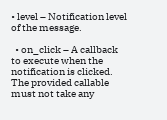• level – Notification level of the message.

  • on_click – A callback to execute when the notification is clicked. The provided callable must not take any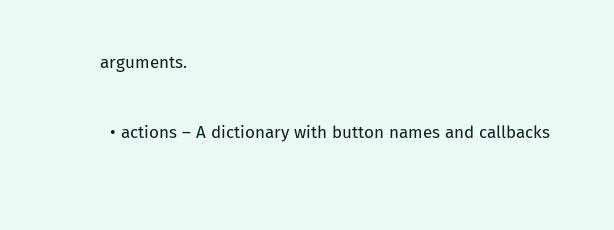arguments.

  • actions – A dictionary with button names and callbacks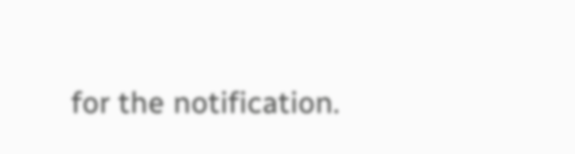for the notification.